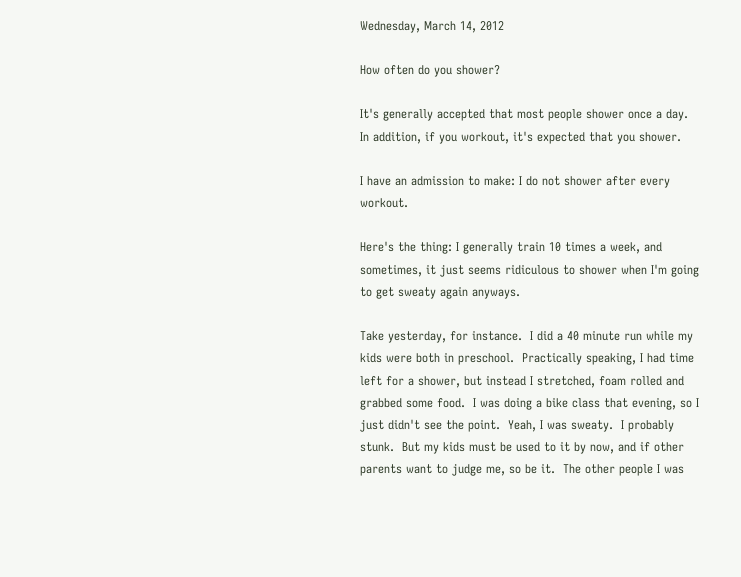Wednesday, March 14, 2012

How often do you shower?

It's generally accepted that most people shower once a day.  In addition, if you workout, it's expected that you shower.

I have an admission to make: I do not shower after every workout.

Here's the thing: I generally train 10 times a week, and sometimes, it just seems ridiculous to shower when I'm going to get sweaty again anyways.

Take yesterday, for instance.  I did a 40 minute run while my kids were both in preschool.  Practically speaking, I had time left for a shower, but instead I stretched, foam rolled and grabbed some food.  I was doing a bike class that evening, so I just didn't see the point.  Yeah, I was sweaty.  I probably stunk.  But my kids must be used to it by now, and if other parents want to judge me, so be it.  The other people I was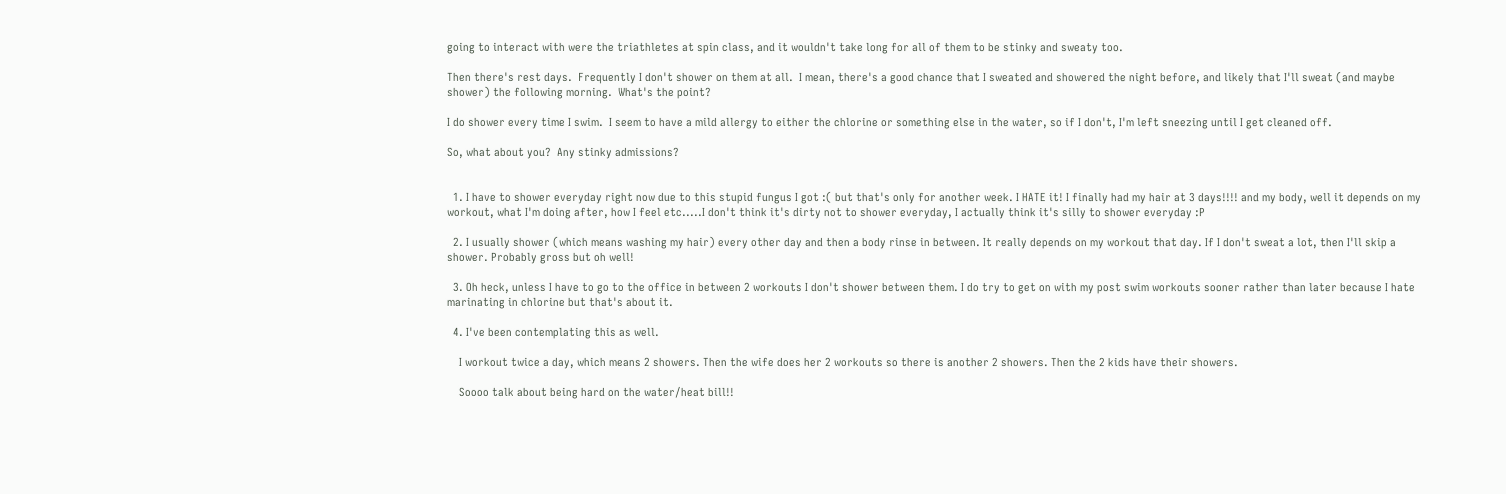going to interact with were the triathletes at spin class, and it wouldn't take long for all of them to be stinky and sweaty too.

Then there's rest days.  Frequently I don't shower on them at all.  I mean, there's a good chance that I sweated and showered the night before, and likely that I'll sweat (and maybe shower) the following morning.  What's the point?

I do shower every time I swim.  I seem to have a mild allergy to either the chlorine or something else in the water, so if I don't, I'm left sneezing until I get cleaned off.

So, what about you?  Any stinky admissions?


  1. I have to shower everyday right now due to this stupid fungus I got :( but that's only for another week. I HATE it! I finally had my hair at 3 days!!!! and my body, well it depends on my workout, what I'm doing after, how I feel etc.....I don't think it's dirty not to shower everyday, I actually think it's silly to shower everyday :P

  2. I usually shower (which means washing my hair) every other day and then a body rinse in between. It really depends on my workout that day. If I don't sweat a lot, then I'll skip a shower. Probably gross but oh well!

  3. Oh heck, unless I have to go to the office in between 2 workouts I don't shower between them. I do try to get on with my post swim workouts sooner rather than later because I hate marinating in chlorine but that's about it.

  4. I've been contemplating this as well.

    I workout twice a day, which means 2 showers. Then the wife does her 2 workouts so there is another 2 showers. Then the 2 kids have their showers.

    Soooo talk about being hard on the water/heat bill!!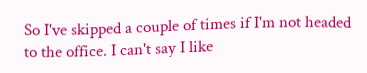So I've skipped a couple of times if I'm not headed to the office. I can't say I like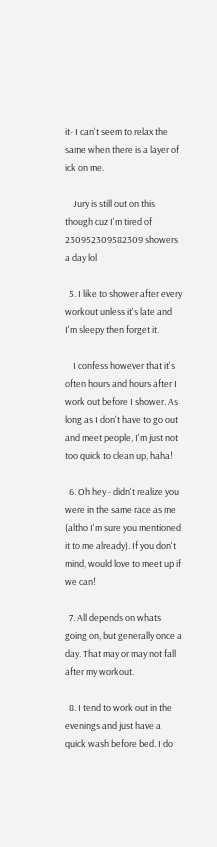it- I can't seem to relax the same when there is a layer of ick on me.

    Jury is still out on this though cuz I'm tired of 230952309582309 showers a day lol

  5. I like to shower after every workout unless it's late and I'm sleepy then forget it.

    I confess however that it's often hours and hours after I work out before I shower. As long as I don't have to go out and meet people, I'm just not too quick to clean up, haha!

  6. Oh hey - didn't realize you were in the same race as me (altho I'm sure you mentioned it to me already). If you don't mind, would love to meet up if we can!

  7. All depends on whats going on, but generally once a day. That may or may not fall after my workout.

  8. I tend to work out in the evenings and just have a quick wash before bed. I do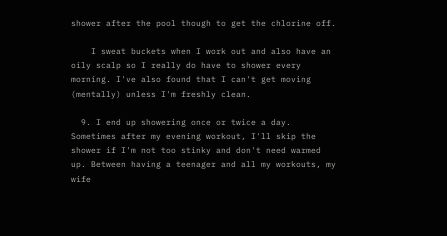shower after the pool though to get the chlorine off.

    I sweat buckets when I work out and also have an oily scalp so I really do have to shower every morning. I've also found that I can't get moving (mentally) unless I'm freshly clean.

  9. I end up showering once or twice a day. Sometimes after my evening workout, I'll skip the shower if I'm not too stinky and don't need warmed up. Between having a teenager and all my workouts, my wife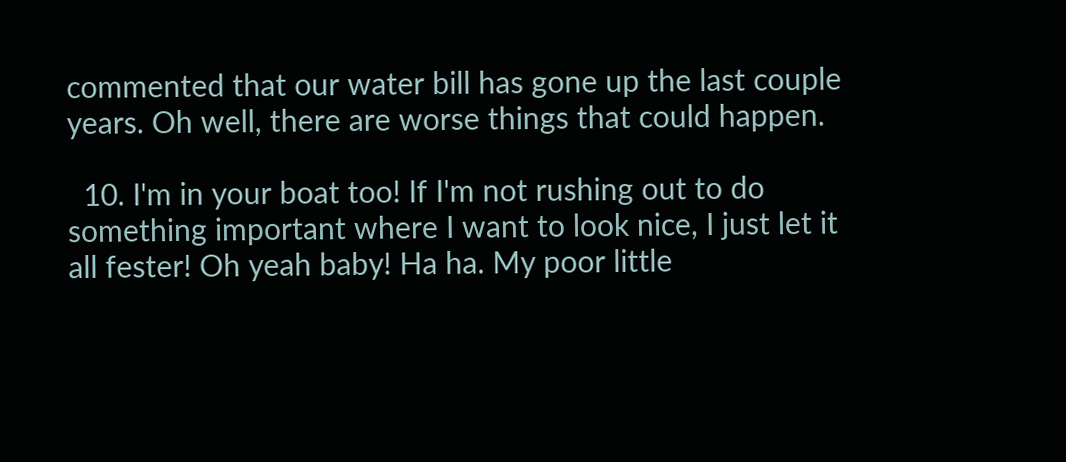commented that our water bill has gone up the last couple years. Oh well, there are worse things that could happen.

  10. I'm in your boat too! If I'm not rushing out to do something important where I want to look nice, I just let it all fester! Oh yeah baby! Ha ha. My poor little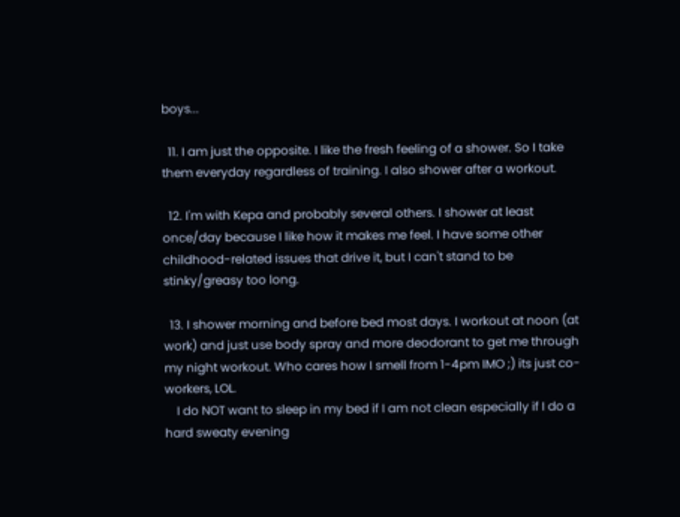boys...

  11. I am just the opposite. I like the fresh feeling of a shower. So I take them everyday regardless of training. I also shower after a workout.

  12. I'm with Kepa and probably several others. I shower at least once/day because I like how it makes me feel. I have some other childhood-related issues that drive it, but I can't stand to be stinky/greasy too long.

  13. I shower morning and before bed most days. I workout at noon (at work) and just use body spray and more deodorant to get me through my night workout. Who cares how I smell from 1-4pm IMO ;) its just co-workers, LOL.
    I do NOT want to sleep in my bed if I am not clean especially if I do a hard sweaty evening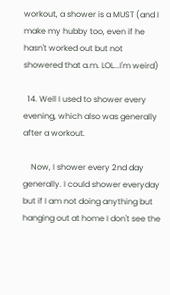workout, a shower is a MUST (and I make my hubby too, even if he hasn't worked out but not showered that a.m. LOL...I'm weird)

  14. Well I used to shower every evening, which also was generally after a workout.

    Now, I shower every 2nd day generally. I could shower everyday but if I am not doing anything but hanging out at home I don't see the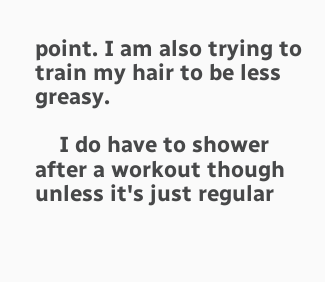point. I am also trying to train my hair to be less greasy.

    I do have to shower after a workout though unless it's just regular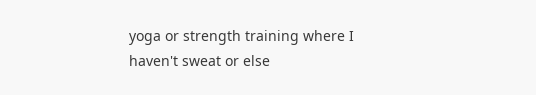yoga or strength training where I haven't sweat or else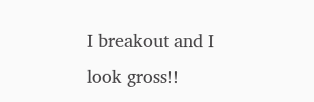I breakout and I look gross!!